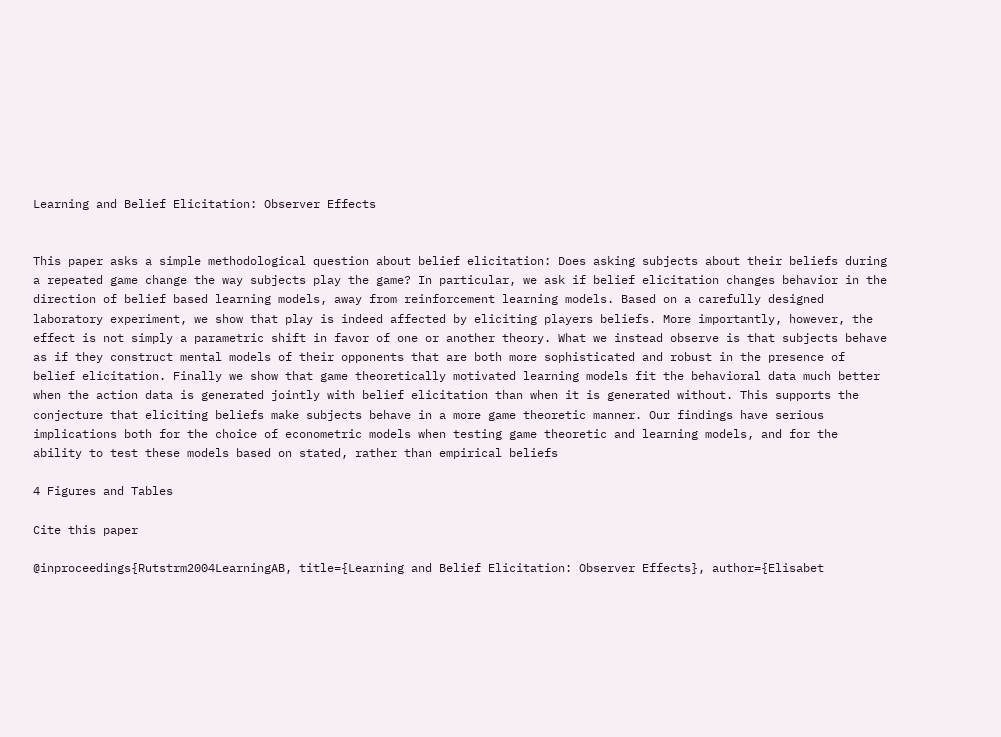Learning and Belief Elicitation: Observer Effects


This paper asks a simple methodological question about belief elicitation: Does asking subjects about their beliefs during a repeated game change the way subjects play the game? In particular, we ask if belief elicitation changes behavior in the direction of belief based learning models, away from reinforcement learning models. Based on a carefully designed laboratory experiment, we show that play is indeed affected by eliciting players beliefs. More importantly, however, the effect is not simply a parametric shift in favor of one or another theory. What we instead observe is that subjects behave as if they construct mental models of their opponents that are both more sophisticated and robust in the presence of belief elicitation. Finally we show that game theoretically motivated learning models fit the behavioral data much better when the action data is generated jointly with belief elicitation than when it is generated without. This supports the conjecture that eliciting beliefs make subjects behave in a more game theoretic manner. Our findings have serious implications both for the choice of econometric models when testing game theoretic and learning models, and for the ability to test these models based on stated, rather than empirical beliefs

4 Figures and Tables

Cite this paper

@inproceedings{Rutstrm2004LearningAB, title={Learning and Belief Elicitation: Observer Effects}, author={Elisabet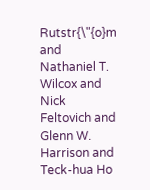Rutstr{\"{o}m and Nathaniel T. Wilcox and Nick Feltovich and Glenn W. Harrison and Teck-hua Ho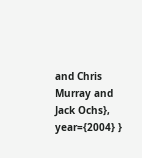and Chris Murray and Jack Ochs}, year={2004} }